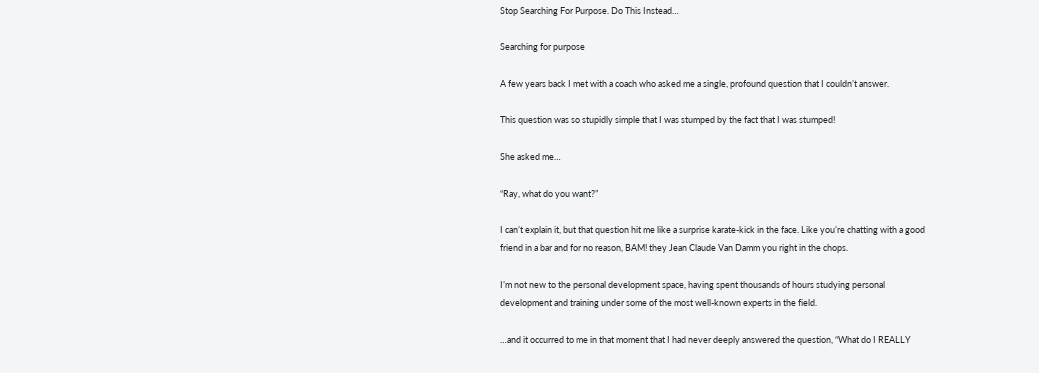Stop Searching For Purpose. Do This Instead…

Searching for purpose

A few years back I met with a coach who asked me a single, profound question that I couldn’t answer.

This question was so stupidly simple that I was stumped by the fact that I was stumped!

She asked me…

“Ray, what do you want?”

I can’t explain it, but that question hit me like a surprise karate-kick in the face. Like you’re chatting with a good friend in a bar and for no reason, BAM! they Jean Claude Van Damm you right in the chops.

I’m not new to the personal development space, having spent thousands of hours studying personal development and training under some of the most well-known experts in the field.

…and it occurred to me in that moment that I had never deeply answered the question, “What do I REALLY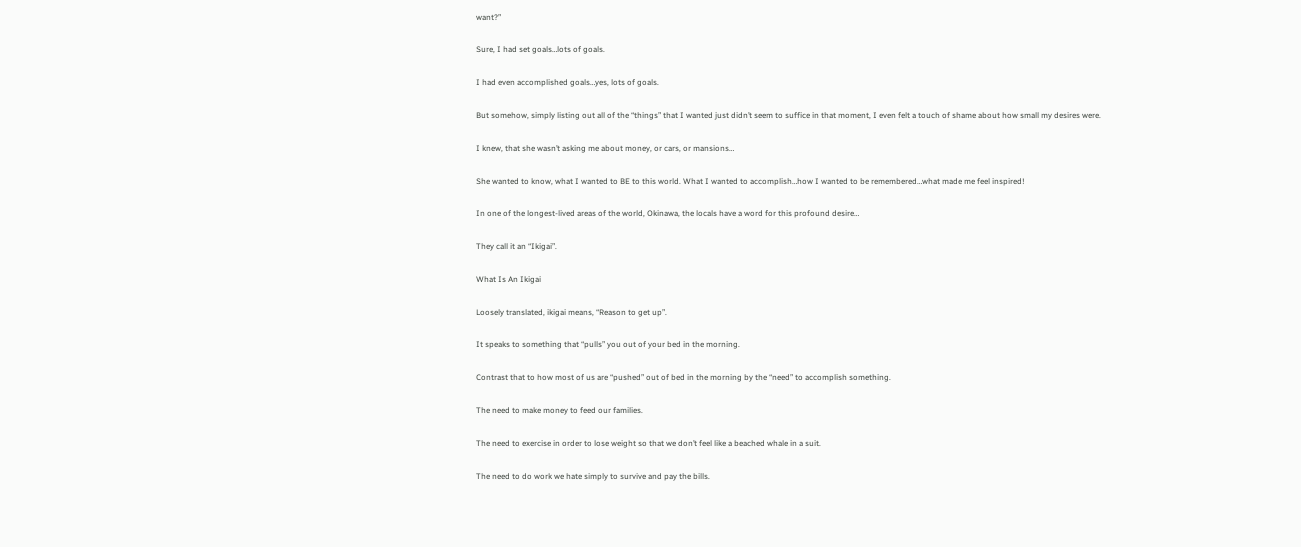want?”

Sure, I had set goals…lots of goals.

I had even accomplished goals…yes, lots of goals.

But somehow, simply listing out all of the “things” that I wanted just didn’t seem to suffice in that moment, I even felt a touch of shame about how small my desires were.

I knew, that she wasn’t asking me about money, or cars, or mansions…

She wanted to know, what I wanted to BE to this world. What I wanted to accomplish…how I wanted to be remembered…what made me feel inspired!

In one of the longest-lived areas of the world, Okinawa, the locals have a word for this profound desire…

They call it an “Ikigai”.

What Is An Ikigai

Loosely translated, ikigai means, “Reason to get up”.

It speaks to something that “pulls” you out of your bed in the morning.

Contrast that to how most of us are “pushed” out of bed in the morning by the “need” to accomplish something.

The need to make money to feed our families.

The need to exercise in order to lose weight so that we don’t feel like a beached whale in a suit.

The need to do work we hate simply to survive and pay the bills.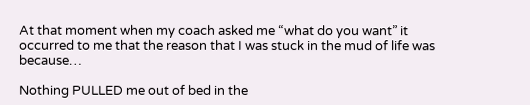At that moment when my coach asked me “what do you want” it occurred to me that the reason that I was stuck in the mud of life was because…

Nothing PULLED me out of bed in the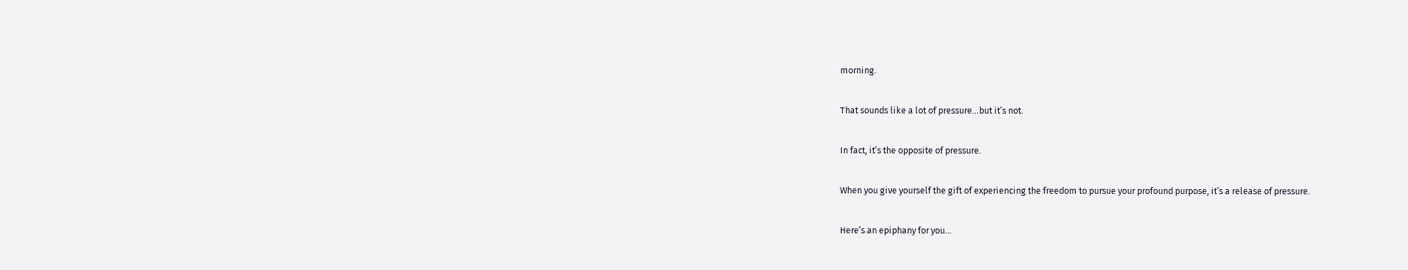morning.

That sounds like a lot of pressure…but it’s not.

In fact, it’s the opposite of pressure.

When you give yourself the gift of experiencing the freedom to pursue your profound purpose, it’s a release of pressure.

Here’s an epiphany for you…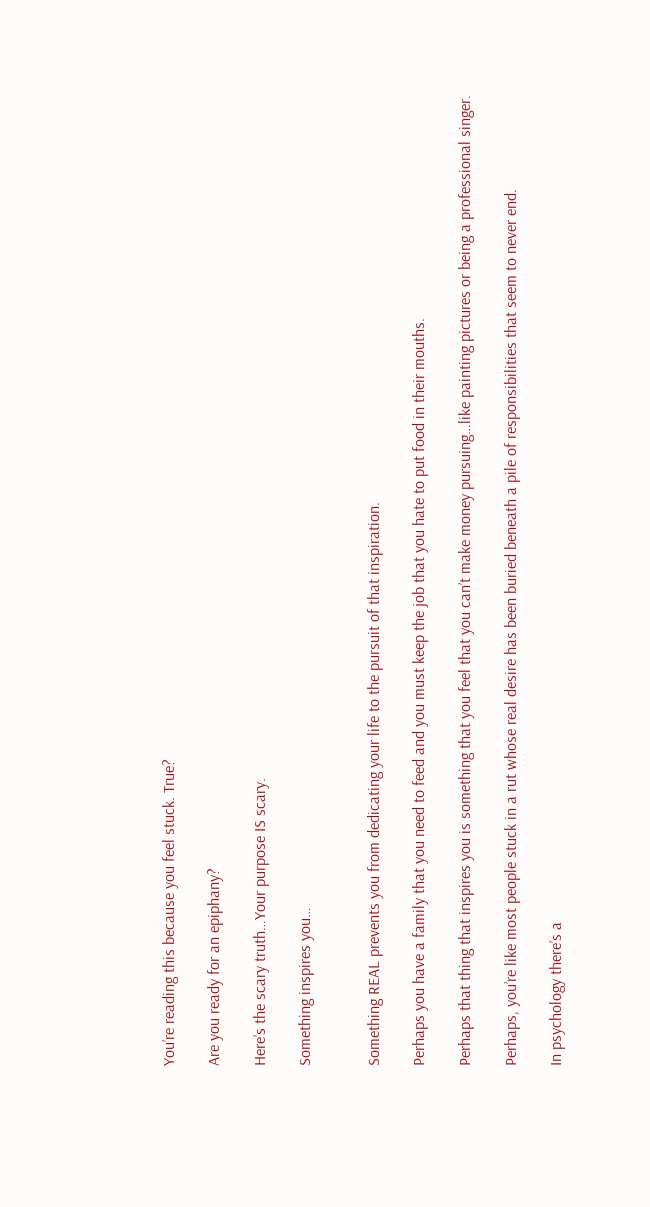You’re reading this because you feel stuck. True?

Are you ready for an epiphany?

Here’s the scary truth…Your purpose IS scary.

Something inspires you…


Something REAL prevents you from dedicating your life to the pursuit of that inspiration.

Perhaps you have a family that you need to feed and you must keep the job that you hate to put food in their mouths.

Perhaps that thing that inspires you is something that you feel that you can’t make money pursuing…like painting pictures or being a professional singer.

Perhaps, you’re like most people stuck in a rut whose real desire has been buried beneath a pile of responsibilities that seem to never end.

In psychology there’s a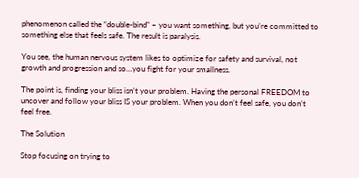phenomenon called the “double-bind” – you want something, but you’re committed to something else that feels safe. The result is paralysis.

You see, the human nervous system likes to optimize for safety and survival, not growth and progression and so…you fight for your smallness.

The point is, finding your bliss isn’t your problem. Having the personal FREEDOM to uncover and follow your bliss IS your problem. When you don’t feel safe, you don’t feel free.

The Solution

Stop focusing on trying to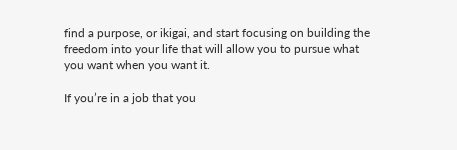find a purpose, or ikigai, and start focusing on building the freedom into your life that will allow you to pursue what you want when you want it.

If you’re in a job that you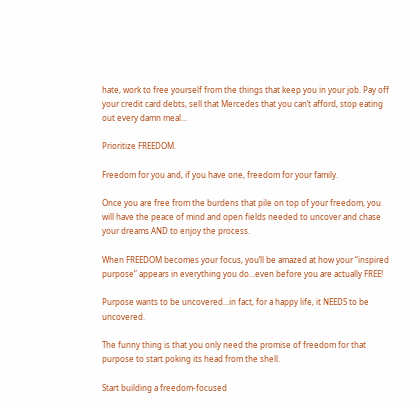hate, work to free yourself from the things that keep you in your job. Pay off your credit card debts, sell that Mercedes that you can’t afford, stop eating out every damn meal…

Prioritize FREEDOM.

Freedom for you and, if you have one, freedom for your family.

Once you are free from the burdens that pile on top of your freedom, you will have the peace of mind and open fields needed to uncover and chase your dreams AND to enjoy the process.

When FREEDOM becomes your focus, you’ll be amazed at how your “inspired purpose” appears in everything you do…even before you are actually FREE!

Purpose wants to be uncovered…in fact, for a happy life, it NEEDS to be uncovered.

The funny thing is that you only need the promise of freedom for that purpose to start poking its head from the shell.

Start building a freedom-focused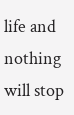life and nothing will stop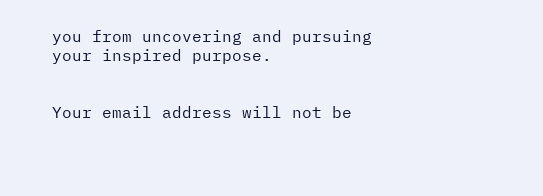you from uncovering and pursuing your inspired purpose.


Your email address will not be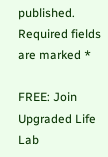published. Required fields are marked *

FREE: Join Upgraded Life Lab